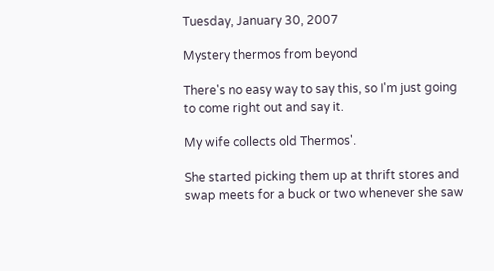Tuesday, January 30, 2007

Mystery thermos from beyond

There's no easy way to say this, so I'm just going to come right out and say it.

My wife collects old Thermos'.

She started picking them up at thrift stores and swap meets for a buck or two whenever she saw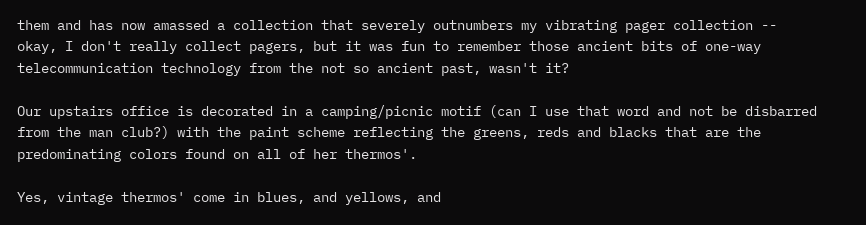them and has now amassed a collection that severely outnumbers my vibrating pager collection -- okay, I don't really collect pagers, but it was fun to remember those ancient bits of one-way telecommunication technology from the not so ancient past, wasn't it?

Our upstairs office is decorated in a camping/picnic motif (can I use that word and not be disbarred from the man club?) with the paint scheme reflecting the greens, reds and blacks that are the predominating colors found on all of her thermos'.

Yes, vintage thermos' come in blues, and yellows, and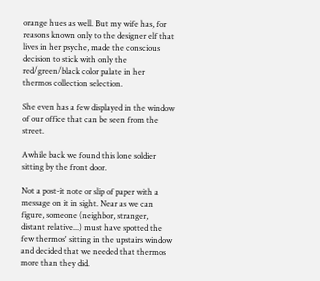orange hues as well. But my wife has, for reasons known only to the designer elf that lives in her psyche, made the conscious decision to stick with only the red/green/black color palate in her thermos collection selection.

She even has a few displayed in the window of our office that can be seen from the street.

Awhile back we found this lone soldier sitting by the front door.

Not a post-it note or slip of paper with a message on it in sight. Near as we can figure, someone (neighbor, stranger, distant relative...) must have spotted the few thermos' sitting in the upstairs window and decided that we needed that thermos more than they did.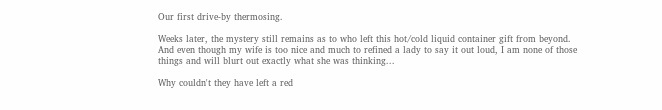Our first drive-by thermosing.

Weeks later, the mystery still remains as to who left this hot/cold liquid container gift from beyond. And even though my wife is too nice and much to refined a lady to say it out loud, I am none of those things and will blurt out exactly what she was thinking...

Why couldn't they have left a red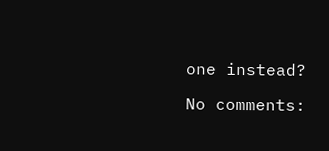one instead?

No comments: